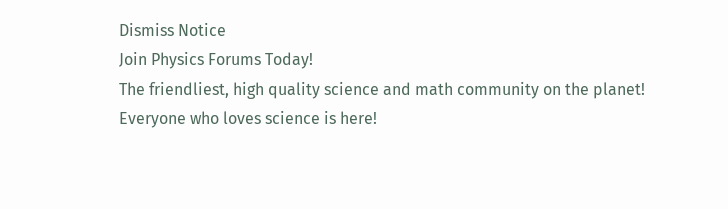Dismiss Notice
Join Physics Forums Today!
The friendliest, high quality science and math community on the planet! Everyone who loves science is here!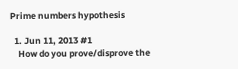Prime numbers hypothesis

  1. Jun 11, 2013 #1
    How do you prove/disprove the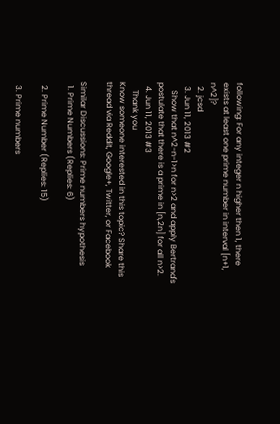following: For any integer n higher then 1, there exists at least one prime number in interval [n+1, n^2]?
  2. jcsd
  3. Jun 11, 2013 #2
    Show that n^2-n-1>n for n>2 and apply Bertrand's postulate that there is a prime in [n,2n] for all n>2.
  4. Jun 11, 2013 #3
    Thank you
Know someone interested in this topic? Share this thread via Reddit, Google+, Twitter, or Facebook

Similar Discussions: Prime numbers hypothesis
  1. Prime Numbers (Replies: 6)

  2. Prime Number (Replies: 15)

  3. Prime numbers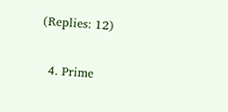(Replies: 12)

  4. Prime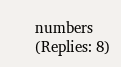numbers (Replies: 8)